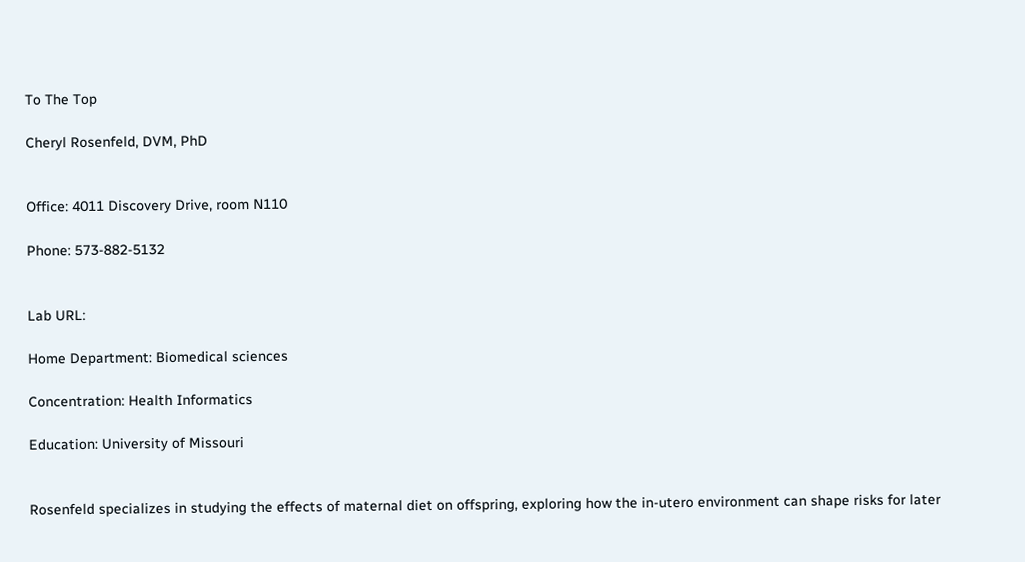To The Top

Cheryl Rosenfeld, DVM, PhD


Office: 4011 Discovery Drive, room N110

Phone: 573-882-5132


Lab URL:

Home Department: Biomedical sciences

Concentration: Health Informatics

Education: University of Missouri


Rosenfeld specializes in studying the effects of maternal diet on offspring, exploring how the in-utero environment can shape risks for later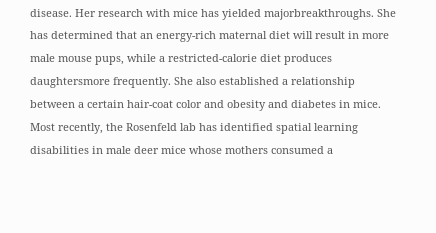disease. Her research with mice has yielded majorbreakthroughs. She has determined that an energy-rich maternal diet will result in more male mouse pups, while a restricted-calorie diet produces daughtersmore frequently. She also established a relationship between a certain hair-coat color and obesity and diabetes in mice. Most recently, the Rosenfeld lab has identified spatial learning disabilities in male deer mice whose mothers consumed a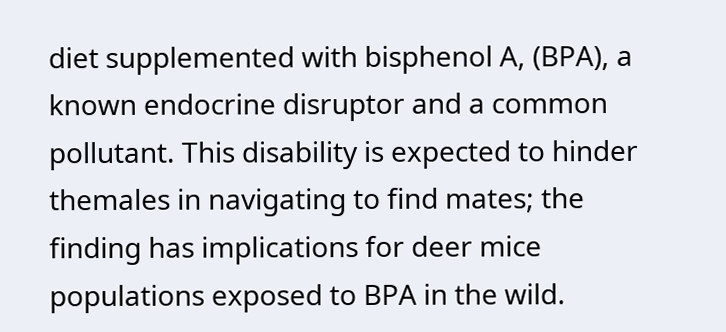diet supplemented with bisphenol A, (BPA), a known endocrine disruptor and a common pollutant. This disability is expected to hinder themales in navigating to find mates; the finding has implications for deer mice populations exposed to BPA in the wild.